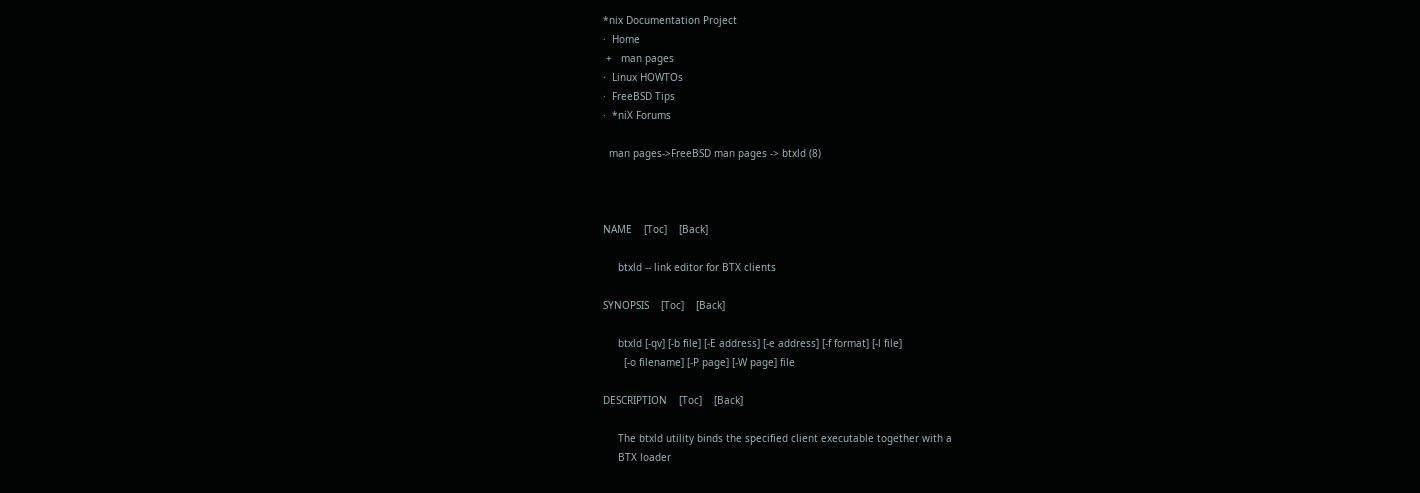*nix Documentation Project
·  Home
 +   man pages
·  Linux HOWTOs
·  FreeBSD Tips
·  *niX Forums

  man pages->FreeBSD man pages -> btxld (8)



NAME    [Toc]    [Back]

     btxld -- link editor for BTX clients

SYNOPSIS    [Toc]    [Back]

     btxld [-qv] [-b file] [-E address] [-e address] [-f format] [-l file]
       [-o filename] [-P page] [-W page] file

DESCRIPTION    [Toc]    [Back]

     The btxld utility binds the specified client executable together with a
     BTX loader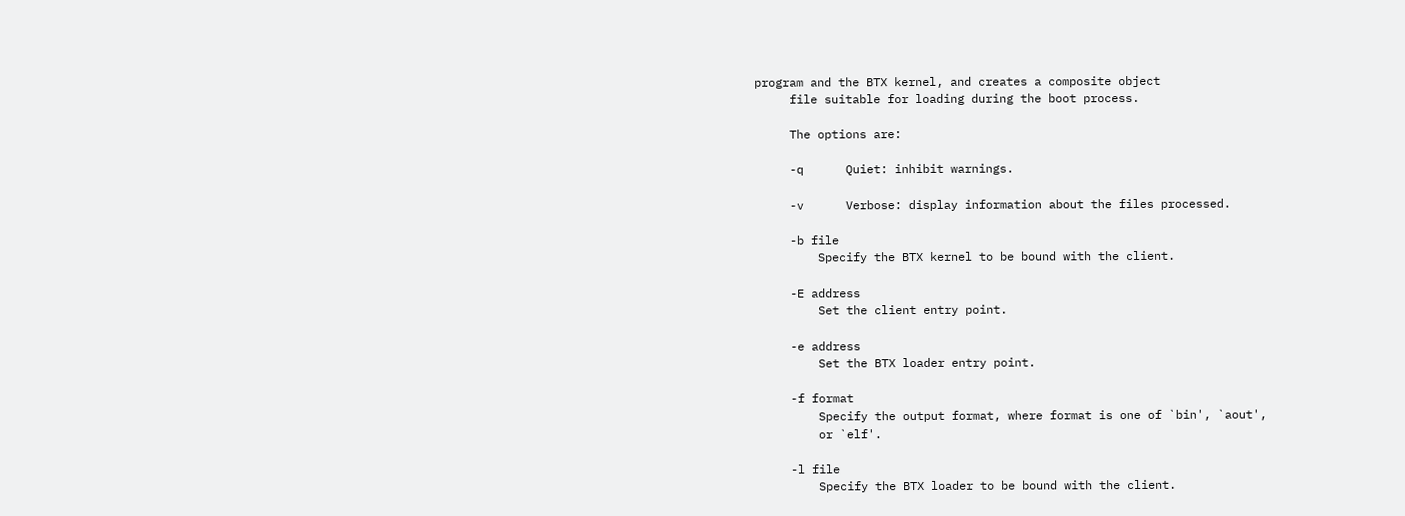program and the BTX kernel, and creates a composite object
     file suitable for loading during the boot process.

     The options are:

     -q      Quiet: inhibit warnings.

     -v      Verbose: display information about the files processed.

     -b file
         Specify the BTX kernel to be bound with the client.

     -E address
         Set the client entry point.

     -e address
         Set the BTX loader entry point.

     -f format
         Specify the output format, where format is one of `bin', `aout',
         or `elf'.

     -l file
         Specify the BTX loader to be bound with the client.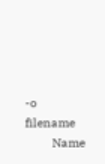-o filename
         Name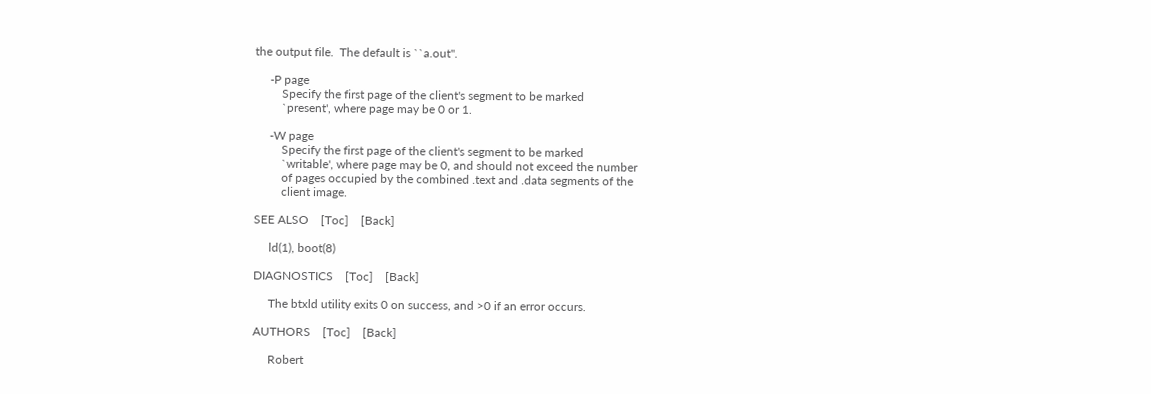the output file.  The default is ``a.out''.

     -P page
         Specify the first page of the client's segment to be marked
         `present', where page may be 0 or 1.

     -W page
         Specify the first page of the client's segment to be marked
         `writable', where page may be 0, and should not exceed the number
         of pages occupied by the combined .text and .data segments of the
         client image.

SEE ALSO    [Toc]    [Back]

     ld(1), boot(8)

DIAGNOSTICS    [Toc]    [Back]

     The btxld utility exits 0 on success, and >0 if an error occurs.

AUTHORS    [Toc]    [Back]

     Robert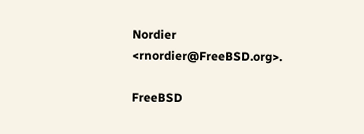Nordier <rnordier@FreeBSD.org>.

FreeBSD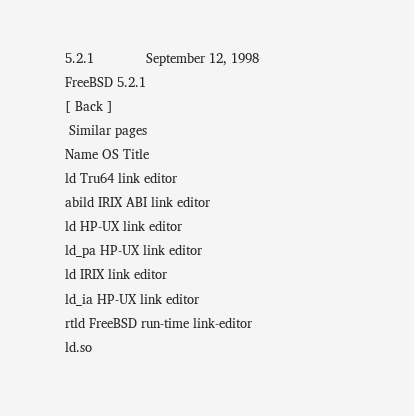5.2.1             September 12, 1998         FreeBSD 5.2.1
[ Back ]
 Similar pages
Name OS Title
ld Tru64 link editor
abild IRIX ABI link editor
ld HP-UX link editor
ld_pa HP-UX link editor
ld IRIX link editor
ld_ia HP-UX link editor
rtld FreeBSD run-time link-editor
ld.so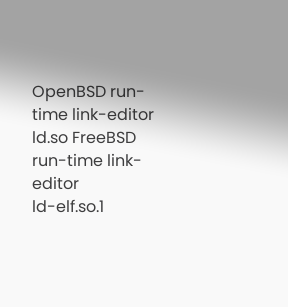OpenBSD run-time link-editor
ld.so FreeBSD run-time link-editor
ld-elf.so.1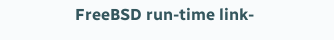FreeBSD run-time link-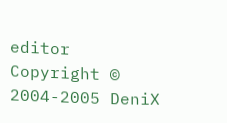editor
Copyright © 2004-2005 DeniX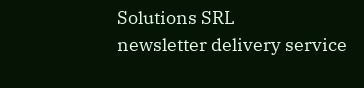Solutions SRL
newsletter delivery service